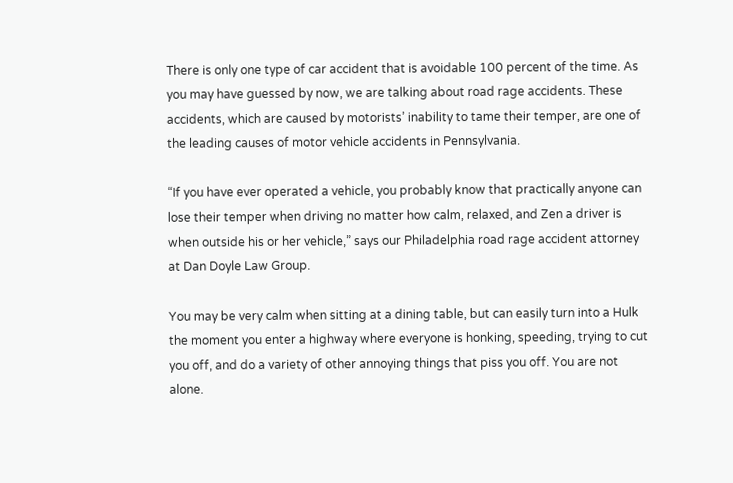There is only one type of car accident that is avoidable 100 percent of the time. As you may have guessed by now, we are talking about road rage accidents. These accidents, which are caused by motorists’ inability to tame their temper, are one of the leading causes of motor vehicle accidents in Pennsylvania.

“If you have ever operated a vehicle, you probably know that practically anyone can lose their temper when driving no matter how calm, relaxed, and Zen a driver is when outside his or her vehicle,” says our Philadelphia road rage accident attorney at Dan Doyle Law Group.

You may be very calm when sitting at a dining table, but can easily turn into a Hulk the moment you enter a highway where everyone is honking, speeding, trying to cut you off, and do a variety of other annoying things that piss you off. You are not alone.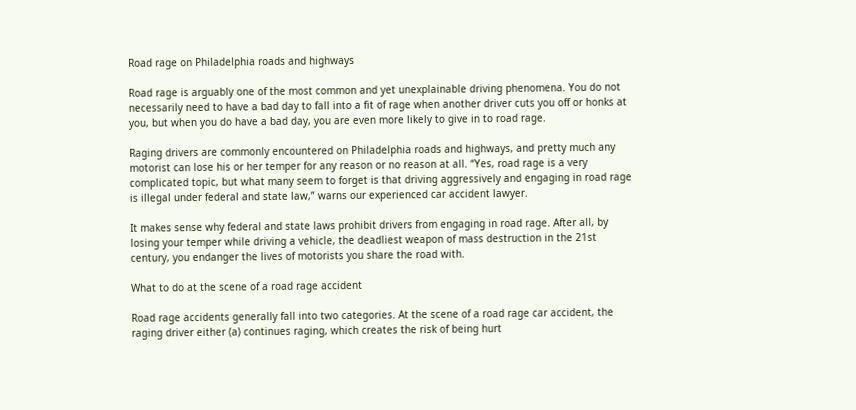Road rage on Philadelphia roads and highways

Road rage is arguably one of the most common and yet unexplainable driving phenomena. You do not necessarily need to have a bad day to fall into a fit of rage when another driver cuts you off or honks at you, but when you do have a bad day, you are even more likely to give in to road rage.

Raging drivers are commonly encountered on Philadelphia roads and highways, and pretty much any motorist can lose his or her temper for any reason or no reason at all. “Yes, road rage is a very complicated topic, but what many seem to forget is that driving aggressively and engaging in road rage is illegal under federal and state law,” warns our experienced car accident lawyer.

It makes sense why federal and state laws prohibit drivers from engaging in road rage. After all, by losing your temper while driving a vehicle, the deadliest weapon of mass destruction in the 21st century, you endanger the lives of motorists you share the road with.

What to do at the scene of a road rage accident

Road rage accidents generally fall into two categories. At the scene of a road rage car accident, the raging driver either (a) continues raging, which creates the risk of being hurt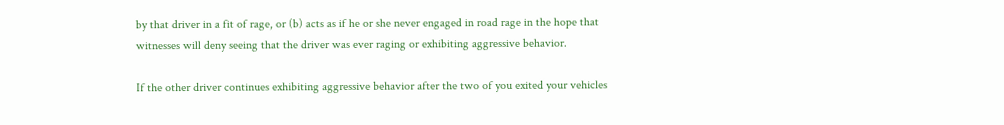by that driver in a fit of rage, or (b) acts as if he or she never engaged in road rage in the hope that witnesses will deny seeing that the driver was ever raging or exhibiting aggressive behavior.

If the other driver continues exhibiting aggressive behavior after the two of you exited your vehicles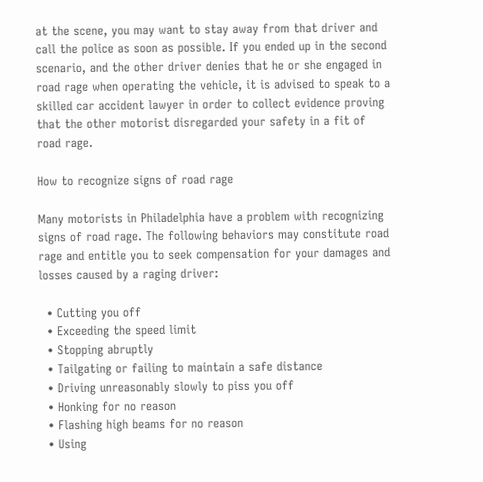at the scene, you may want to stay away from that driver and call the police as soon as possible. If you ended up in the second scenario, and the other driver denies that he or she engaged in road rage when operating the vehicle, it is advised to speak to a skilled car accident lawyer in order to collect evidence proving that the other motorist disregarded your safety in a fit of road rage.

How to recognize signs of road rage

Many motorists in Philadelphia have a problem with recognizing signs of road rage. The following behaviors may constitute road rage and entitle you to seek compensation for your damages and losses caused by a raging driver:

  • Cutting you off
  • Exceeding the speed limit
  • Stopping abruptly
  • Tailgating or failing to maintain a safe distance
  • Driving unreasonably slowly to piss you off
  • Honking for no reason
  • Flashing high beams for no reason
  • Using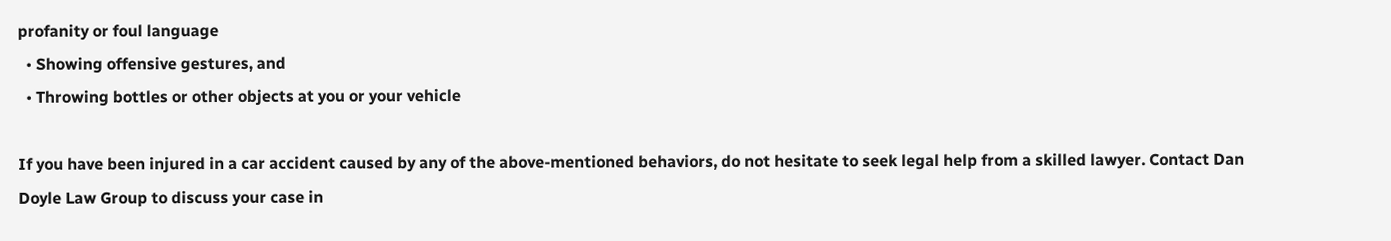profanity or foul language
  • Showing offensive gestures, and
  • Throwing bottles or other objects at you or your vehicle

If you have been injured in a car accident caused by any of the above-mentioned behaviors, do not hesitate to seek legal help from a skilled lawyer. Contact Dan Doyle Law Group to discuss your case in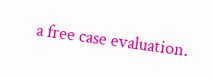a free case evaluation.